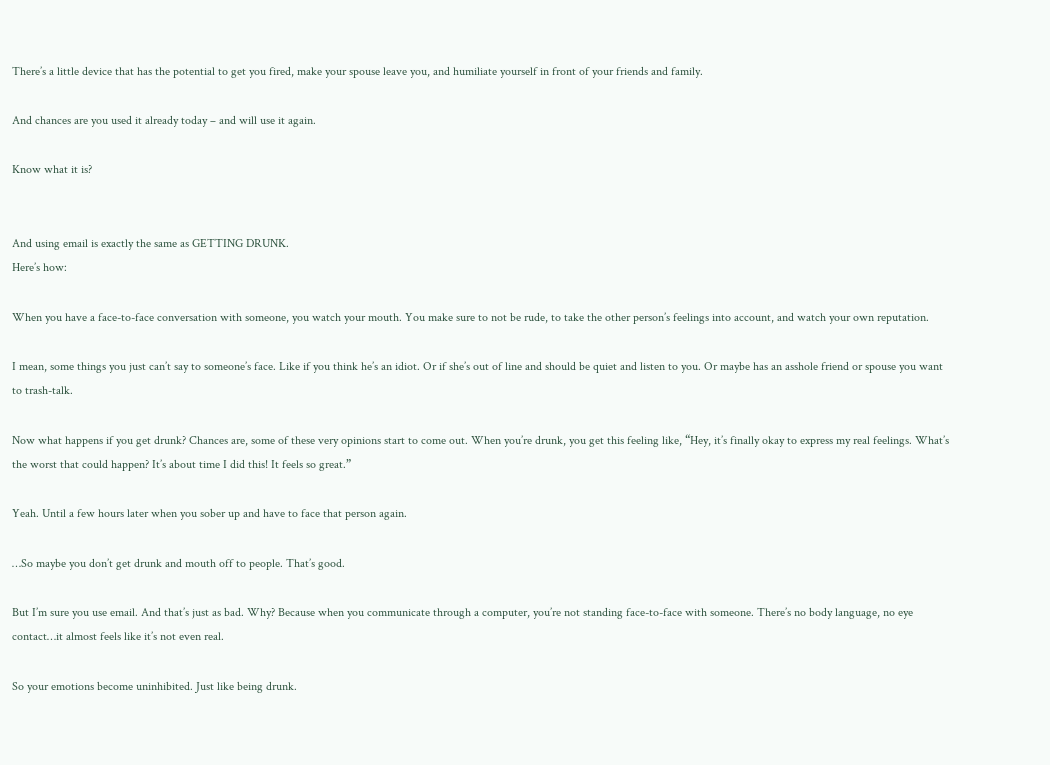There’s a little device that has the potential to get you fired, make your spouse leave you, and humiliate yourself in front of your friends and family.

And chances are you used it already today – and will use it again.

Know what it is?


And using email is exactly the same as GETTING DRUNK.
Here’s how:

When you have a face-to-face conversation with someone, you watch your mouth. You make sure to not be rude, to take the other person’s feelings into account, and watch your own reputation.

I mean, some things you just can’t say to someone’s face. Like if you think he’s an idiot. Or if she’s out of line and should be quiet and listen to you. Or maybe has an asshole friend or spouse you want to trash-talk.

Now what happens if you get drunk? Chances are, some of these very opinions start to come out. When you’re drunk, you get this feeling like, “Hey, it’s finally okay to express my real feelings. What’s the worst that could happen? It’s about time I did this! It feels so great.”

Yeah. Until a few hours later when you sober up and have to face that person again.

…So maybe you don’t get drunk and mouth off to people. That’s good.

But I’m sure you use email. And that’s just as bad. Why? Because when you communicate through a computer, you’re not standing face-to-face with someone. There’s no body language, no eye contact…it almost feels like it’s not even real.

So your emotions become uninhibited. Just like being drunk.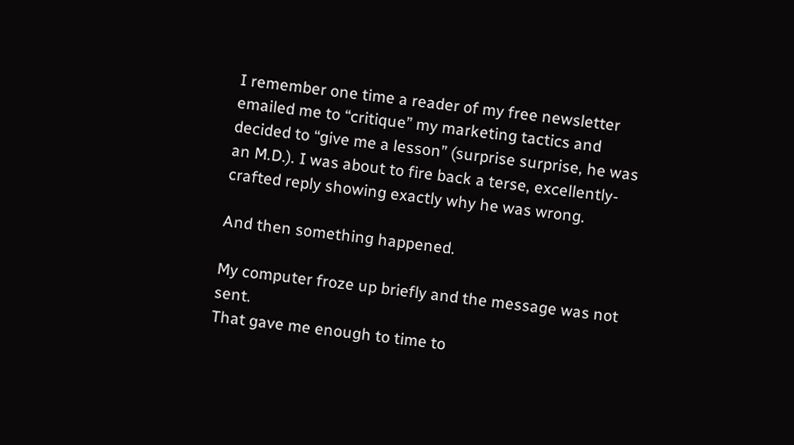I remember one time a reader of my free newsletter emailed me to “critique” my marketing tactics and decided to “give me a lesson” (surprise surprise, he was an M.D.). I was about to fire back a terse, excellently-crafted reply showing exactly why he was wrong.

And then something happened.

My computer froze up briefly and the message was not sent.
That gave me enough to time to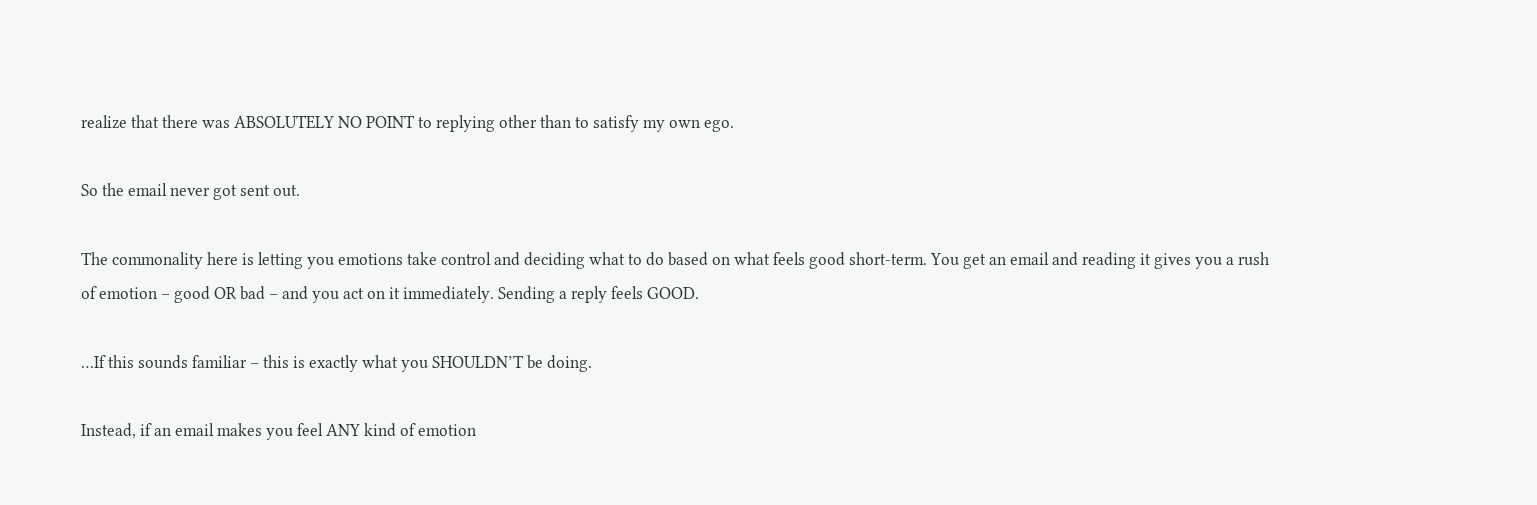realize that there was ABSOLUTELY NO POINT to replying other than to satisfy my own ego.

So the email never got sent out.

The commonality here is letting you emotions take control and deciding what to do based on what feels good short-term. You get an email and reading it gives you a rush of emotion – good OR bad – and you act on it immediately. Sending a reply feels GOOD.

…If this sounds familiar – this is exactly what you SHOULDN’T be doing.

Instead, if an email makes you feel ANY kind of emotion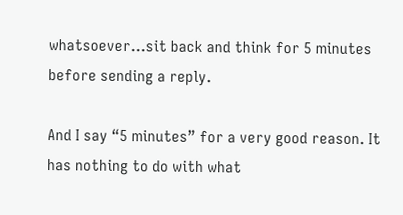whatsoever…sit back and think for 5 minutes before sending a reply.

And I say “5 minutes” for a very good reason. It has nothing to do with what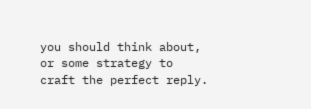you should think about, or some strategy to craft the perfect reply.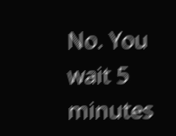No. You wait 5 minutes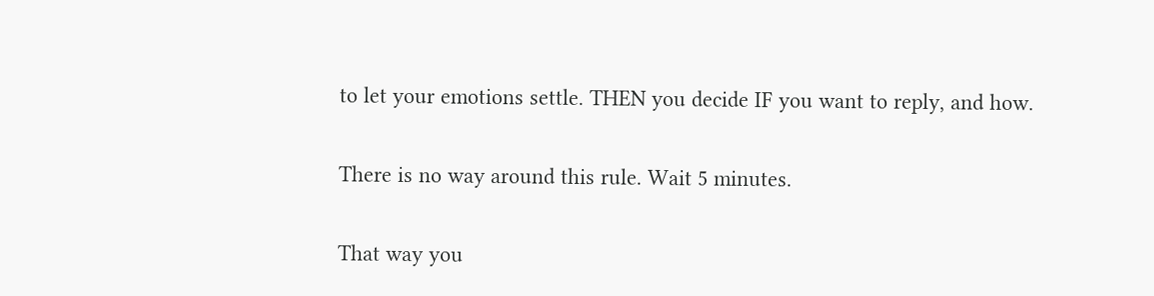to let your emotions settle. THEN you decide IF you want to reply, and how.

There is no way around this rule. Wait 5 minutes.

That way you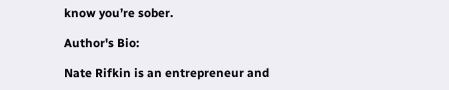know you’re sober.

Author's Bio:

Nate Rifkin is an entrepreneur and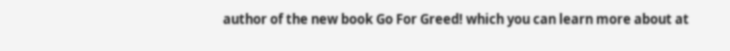author of the new book Go For Greed! which you can learn more about at